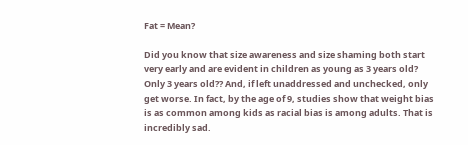Fat = Mean?

Did you know that size awareness and size shaming both start very early and are evident in children as young as 3 years old? Only 3 years old?? And, if left unaddressed and unchecked, only get worse. In fact, by the age of 9, studies show that weight bias is as common among kids as racial bias is among adults. That is incredibly sad.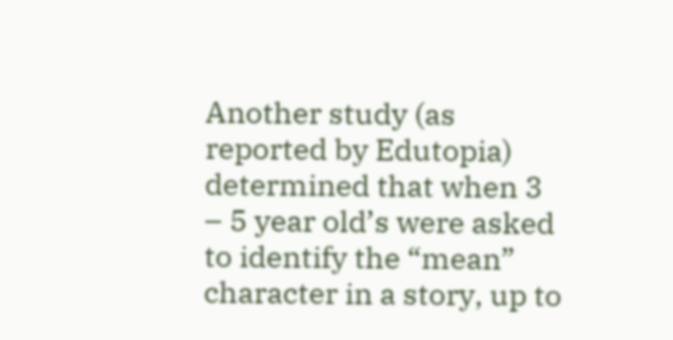Another study (as reported by Edutopia) determined that when 3 – 5 year old’s were asked to identify the “mean” character in a story, up to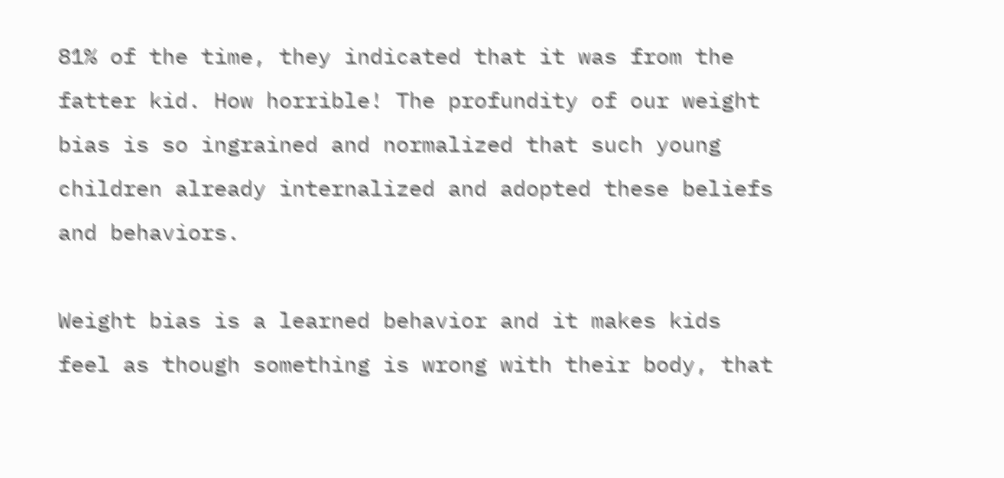81% of the time, they indicated that it was from the fatter kid. How horrible! The profundity of our weight bias is so ingrained and normalized that such young children already internalized and adopted these beliefs and behaviors.

Weight bias is a learned behavior and it makes kids feel as though something is wrong with their body, that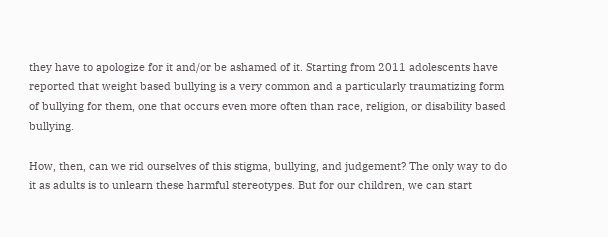they have to apologize for it and/or be ashamed of it. Starting from 2011 adolescents have reported that weight based bullying is a very common and a particularly traumatizing form of bullying for them, one that occurs even more often than race, religion, or disability based bullying.

How, then, can we rid ourselves of this stigma, bullying, and judgement? The only way to do it as adults is to unlearn these harmful stereotypes. But for our children, we can start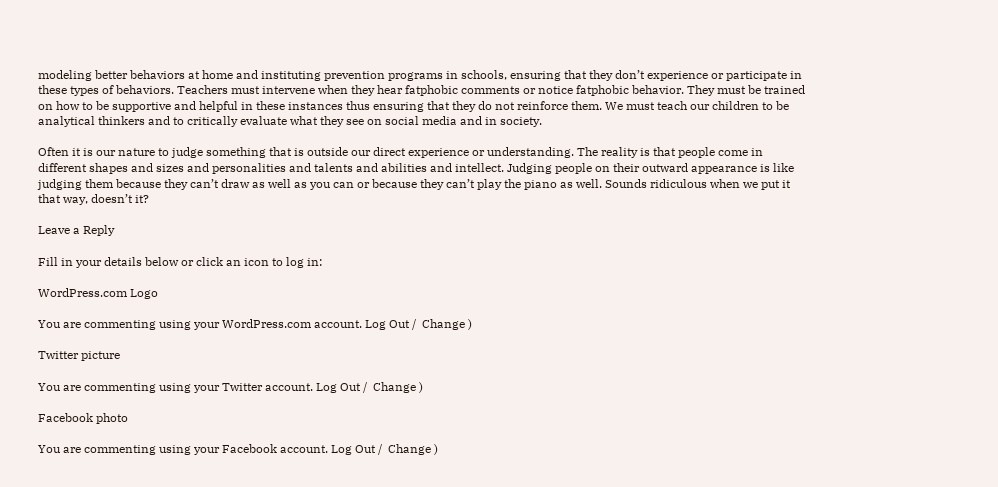modeling better behaviors at home and instituting prevention programs in schools, ensuring that they don’t experience or participate in these types of behaviors. Teachers must intervene when they hear fatphobic comments or notice fatphobic behavior. They must be trained on how to be supportive and helpful in these instances thus ensuring that they do not reinforce them. We must teach our children to be analytical thinkers and to critically evaluate what they see on social media and in society.

Often it is our nature to judge something that is outside our direct experience or understanding. The reality is that people come in different shapes and sizes and personalities and talents and abilities and intellect. Judging people on their outward appearance is like judging them because they can’t draw as well as you can or because they can’t play the piano as well. Sounds ridiculous when we put it that way, doesn’t it?

Leave a Reply

Fill in your details below or click an icon to log in:

WordPress.com Logo

You are commenting using your WordPress.com account. Log Out /  Change )

Twitter picture

You are commenting using your Twitter account. Log Out /  Change )

Facebook photo

You are commenting using your Facebook account. Log Out /  Change )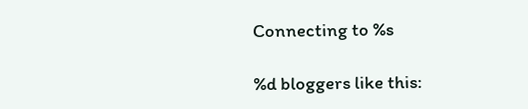Connecting to %s

%d bloggers like this: